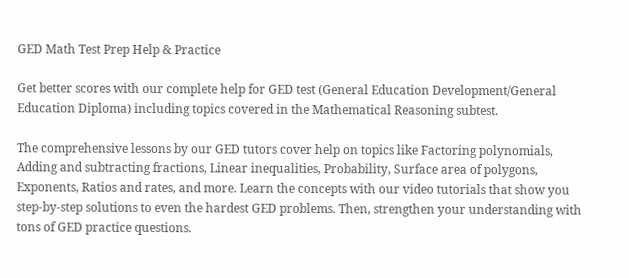GED Math Test Prep Help & Practice

Get better scores with our complete help for GED test (General Education Development/General Education Diploma) including topics covered in the Mathematical Reasoning subtest.

The comprehensive lessons by our GED tutors cover help on topics like Factoring polynomials, Adding and subtracting fractions, Linear inequalities, Probability, Surface area of polygons, Exponents, Ratios and rates, and more. Learn the concepts with our video tutorials that show you step-by-step solutions to even the hardest GED problems. Then, strengthen your understanding with tons of GED practice questions.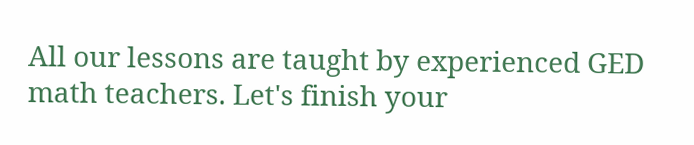All our lessons are taught by experienced GED math teachers. Let's finish your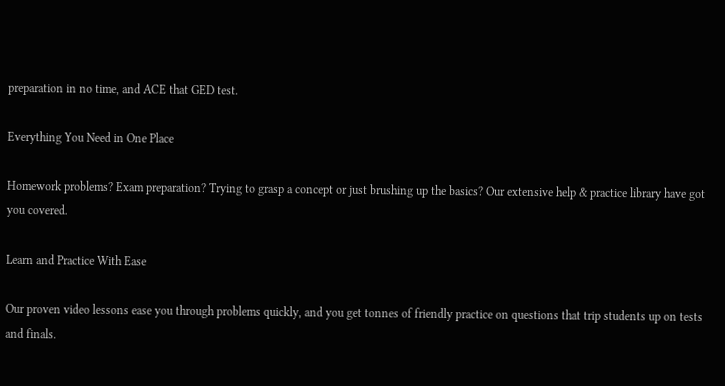preparation in no time, and ACE that GED test.

Everything You Need in One Place

Homework problems? Exam preparation? Trying to grasp a concept or just brushing up the basics? Our extensive help & practice library have got you covered.

Learn and Practice With Ease

Our proven video lessons ease you through problems quickly, and you get tonnes of friendly practice on questions that trip students up on tests and finals.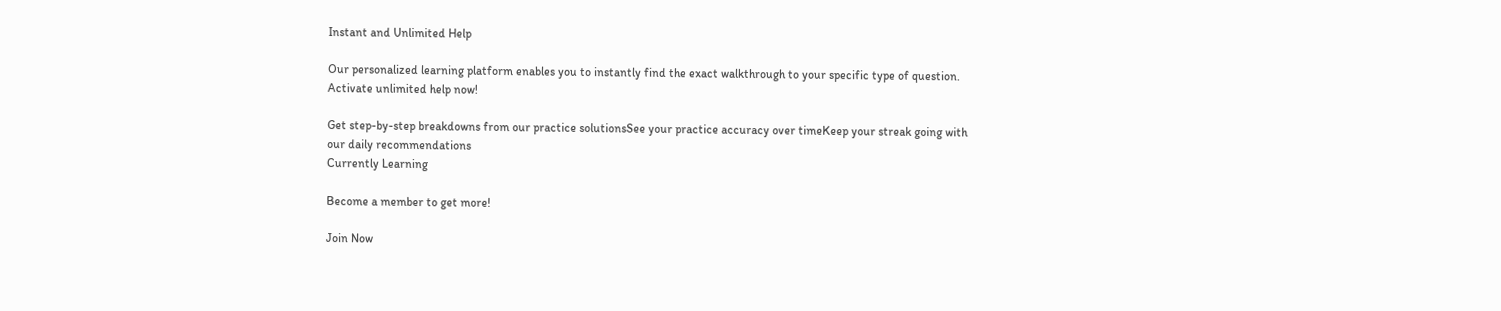Instant and Unlimited Help

Our personalized learning platform enables you to instantly find the exact walkthrough to your specific type of question. Activate unlimited help now!

Get step-by-step breakdowns from our practice solutionsSee your practice accuracy over timeKeep your streak going with our daily recommendations
Currently Learning

Become a member to get more!

Join Now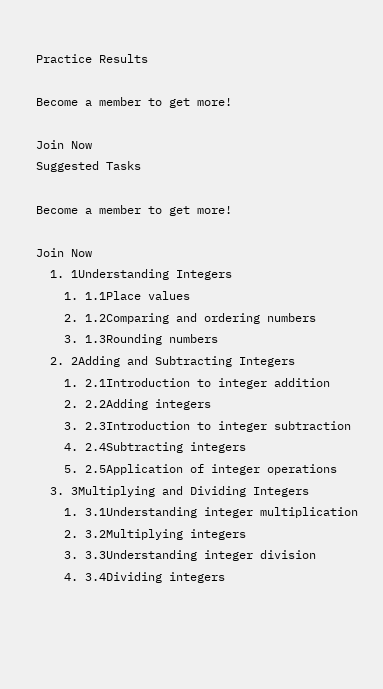Practice Results

Become a member to get more!

Join Now
Suggested Tasks

Become a member to get more!

Join Now
  1. 1Understanding Integers
    1. 1.1Place values
    2. 1.2Comparing and ordering numbers
    3. 1.3Rounding numbers
  2. 2Adding and Subtracting Integers
    1. 2.1Introduction to integer addition
    2. 2.2Adding integers
    3. 2.3Introduction to integer subtraction
    4. 2.4Subtracting integers
    5. 2.5Application of integer operations
  3. 3Multiplying and Dividing Integers
    1. 3.1Understanding integer multiplication
    2. 3.2Multiplying integers
    3. 3.3Understanding integer division
    4. 3.4Dividing integers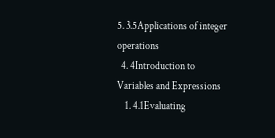5. 3.5Applications of integer operations
  4. 4Introduction to Variables and Expressions
    1. 4.1Evaluating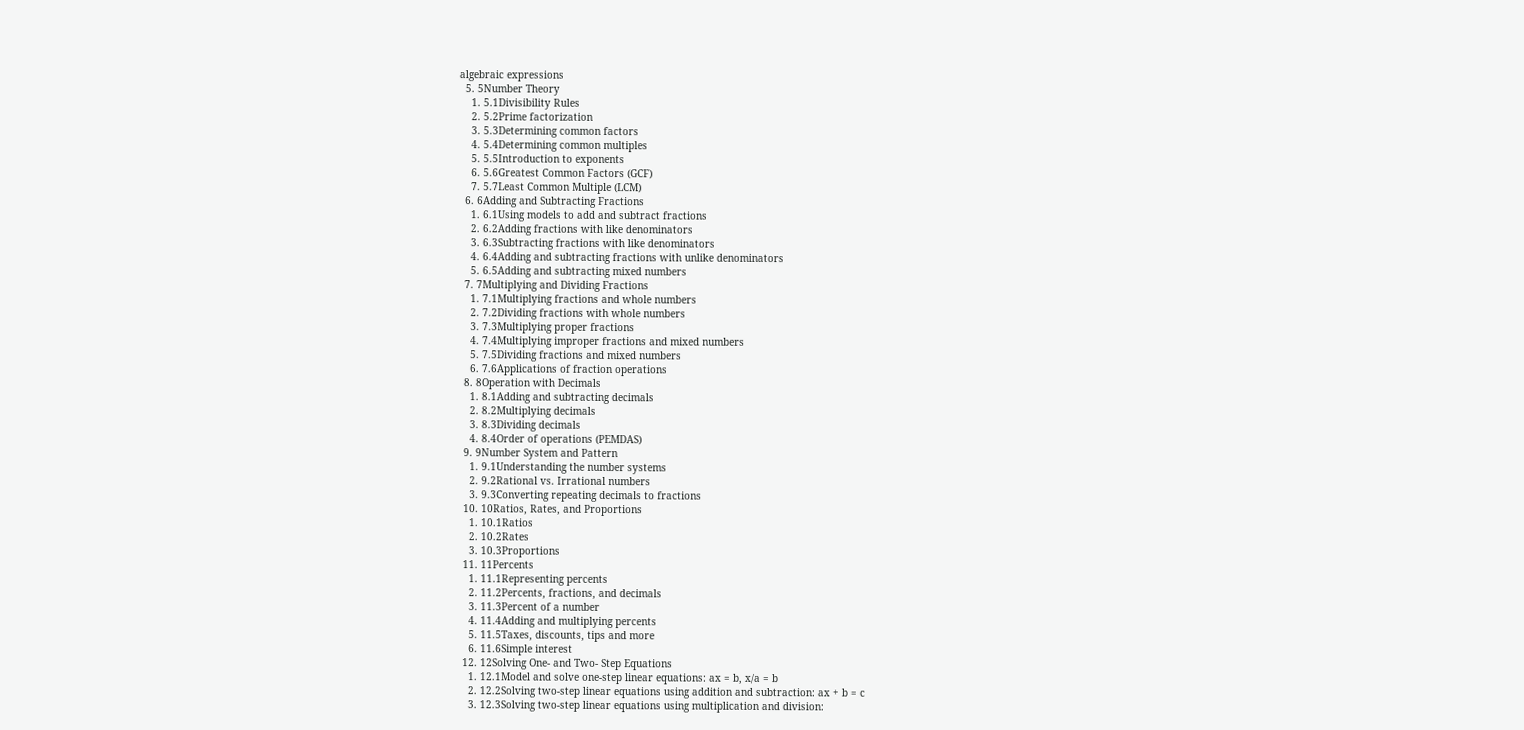algebraic expressions
  5. 5Number Theory
    1. 5.1Divisibility Rules
    2. 5.2Prime factorization
    3. 5.3Determining common factors
    4. 5.4Determining common multiples
    5. 5.5Introduction to exponents
    6. 5.6Greatest Common Factors (GCF)
    7. 5.7Least Common Multiple (LCM)
  6. 6Adding and Subtracting Fractions
    1. 6.1Using models to add and subtract fractions
    2. 6.2Adding fractions with like denominators
    3. 6.3Subtracting fractions with like denominators
    4. 6.4Adding and subtracting fractions with unlike denominators
    5. 6.5Adding and subtracting mixed numbers
  7. 7Multiplying and Dividing Fractions
    1. 7.1Multiplying fractions and whole numbers
    2. 7.2Dividing fractions with whole numbers
    3. 7.3Multiplying proper fractions
    4. 7.4Multiplying improper fractions and mixed numbers
    5. 7.5Dividing fractions and mixed numbers
    6. 7.6Applications of fraction operations
  8. 8Operation with Decimals
    1. 8.1Adding and subtracting decimals
    2. 8.2Multiplying decimals
    3. 8.3Dividing decimals
    4. 8.4Order of operations (PEMDAS)
  9. 9Number System and Pattern
    1. 9.1Understanding the number systems
    2. 9.2Rational vs. Irrational numbers
    3. 9.3Converting repeating decimals to fractions
  10. 10Ratios, Rates, and Proportions
    1. 10.1Ratios
    2. 10.2Rates
    3. 10.3Proportions
  11. 11Percents
    1. 11.1Representing percents
    2. 11.2Percents, fractions, and decimals
    3. 11.3Percent of a number
    4. 11.4Adding and multiplying percents
    5. 11.5Taxes, discounts, tips and more
    6. 11.6Simple interest
  12. 12Solving One- and Two- Step Equations
    1. 12.1Model and solve one-step linear equations: ax = b, x/a = b
    2. 12.2Solving two-step linear equations using addition and subtraction: ax + b = c
    3. 12.3Solving two-step linear equations using multiplication and division: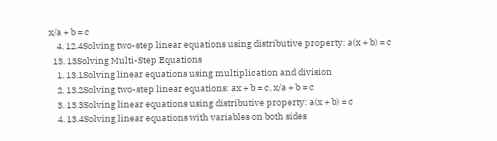x/a + b = c
    4. 12.4Solving two-step linear equations using distributive property: a(x + b) = c
  13. 13Solving Multi-Step Equations
    1. 13.1Solving linear equations using multiplication and division
    2. 13.2Solving two-step linear equations: ax + b = c, x/a + b = c
    3. 13.3Solving linear equations using distributive property: a(x + b) = c
    4. 13.4Solving linear equations with variables on both sides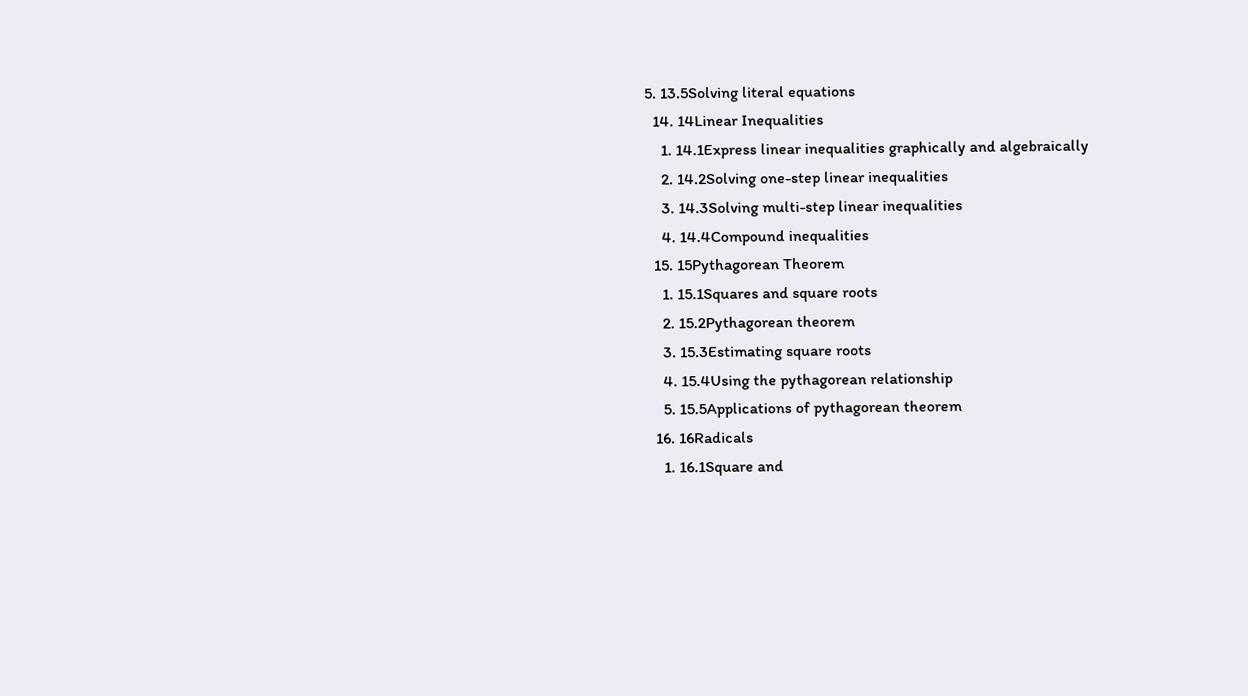5. 13.5Solving literal equations
  14. 14Linear Inequalities
    1. 14.1Express linear inequalities graphically and algebraically
    2. 14.2Solving one-step linear inequalities
    3. 14.3Solving multi-step linear inequalities
    4. 14.4Compound inequalities
  15. 15Pythagorean Theorem
    1. 15.1Squares and square roots
    2. 15.2Pythagorean theorem
    3. 15.3Estimating square roots
    4. 15.4Using the pythagorean relationship
    5. 15.5Applications of pythagorean theorem
  16. 16Radicals
    1. 16.1Square and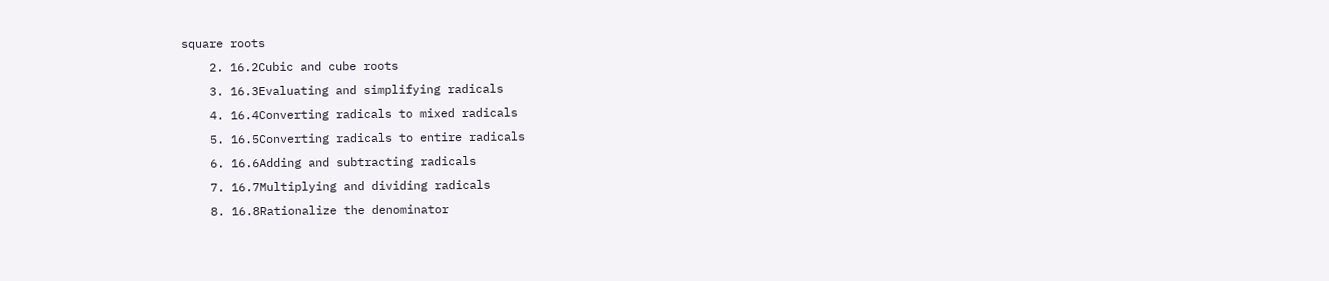square roots
    2. 16.2Cubic and cube roots
    3. 16.3Evaluating and simplifying radicals
    4. 16.4Converting radicals to mixed radicals
    5. 16.5Converting radicals to entire radicals
    6. 16.6Adding and subtracting radicals
    7. 16.7Multiplying and dividing radicals
    8. 16.8Rationalize the denominator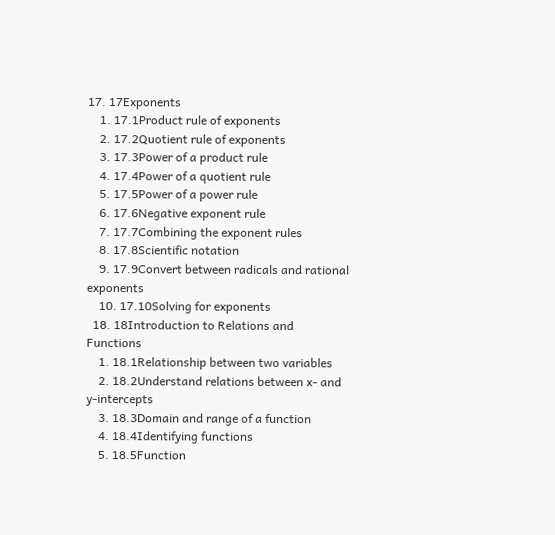17. 17Exponents
    1. 17.1Product rule of exponents
    2. 17.2Quotient rule of exponents
    3. 17.3Power of a product rule
    4. 17.4Power of a quotient rule
    5. 17.5Power of a power rule
    6. 17.6Negative exponent rule
    7. 17.7Combining the exponent rules
    8. 17.8Scientific notation
    9. 17.9Convert between radicals and rational exponents
    10. 17.10Solving for exponents
  18. 18Introduction to Relations and Functions
    1. 18.1Relationship between two variables
    2. 18.2Understand relations between x- and y-intercepts
    3. 18.3Domain and range of a function
    4. 18.4Identifying functions
    5. 18.5Function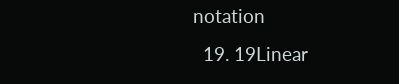notation
  19. 19Linear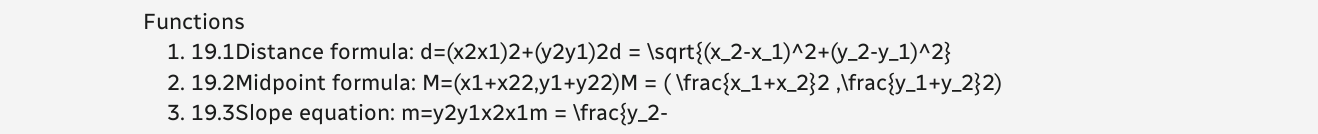Functions
    1. 19.1Distance formula: d=(x2x1)2+(y2y1)2d = \sqrt{(x_2-x_1)^2+(y_2-y_1)^2}
    2. 19.2Midpoint formula: M=(x1+x22,y1+y22)M = ( \frac{x_1+x_2}2 ,\frac{y_1+y_2}2)
    3. 19.3Slope equation: m=y2y1x2x1m = \frac{y_2-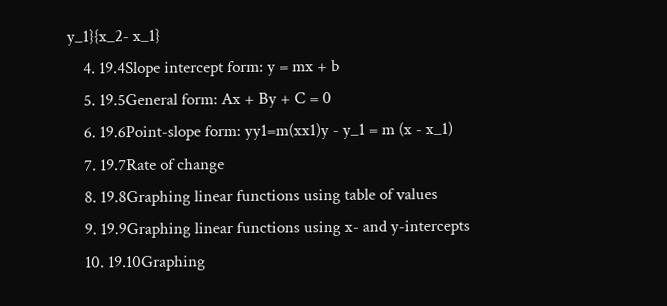y_1}{x_2- x_1}
    4. 19.4Slope intercept form: y = mx + b
    5. 19.5General form: Ax + By + C = 0
    6. 19.6Point-slope form: yy1=m(xx1)y - y_1 = m (x - x_1)
    7. 19.7Rate of change
    8. 19.8Graphing linear functions using table of values
    9. 19.9Graphing linear functions using x- and y-intercepts
    10. 19.10Graphing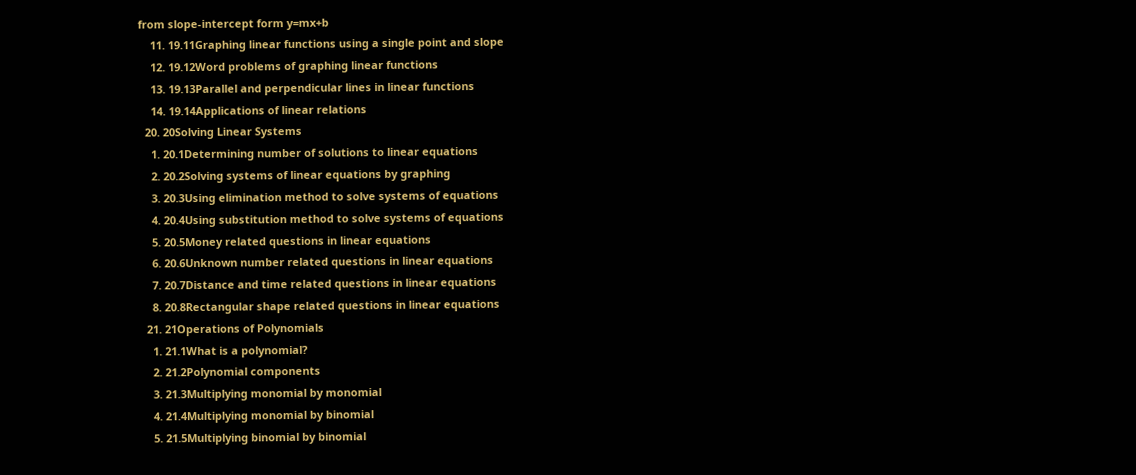from slope-intercept form y=mx+b
    11. 19.11Graphing linear functions using a single point and slope
    12. 19.12Word problems of graphing linear functions
    13. 19.13Parallel and perpendicular lines in linear functions
    14. 19.14Applications of linear relations
  20. 20Solving Linear Systems
    1. 20.1Determining number of solutions to linear equations
    2. 20.2Solving systems of linear equations by graphing
    3. 20.3Using elimination method to solve systems of equations
    4. 20.4Using substitution method to solve systems of equations
    5. 20.5Money related questions in linear equations
    6. 20.6Unknown number related questions in linear equations
    7. 20.7Distance and time related questions in linear equations
    8. 20.8Rectangular shape related questions in linear equations
  21. 21Operations of Polynomials
    1. 21.1What is a polynomial?
    2. 21.2Polynomial components
    3. 21.3Multiplying monomial by monomial
    4. 21.4Multiplying monomial by binomial
    5. 21.5Multiplying binomial by binomial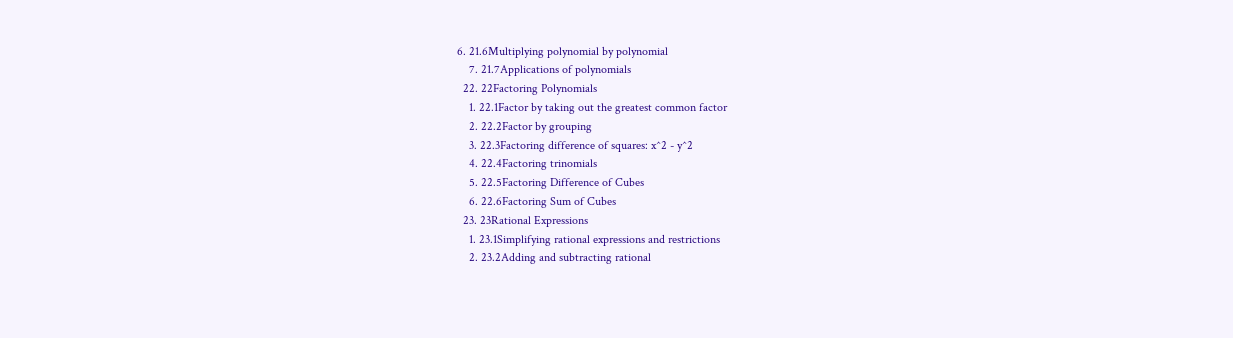6. 21.6Multiplying polynomial by polynomial
    7. 21.7Applications of polynomials
  22. 22Factoring Polynomials
    1. 22.1Factor by taking out the greatest common factor
    2. 22.2Factor by grouping
    3. 22.3Factoring difference of squares: x^2 - y^2
    4. 22.4Factoring trinomials
    5. 22.5Factoring Difference of Cubes
    6. 22.6Factoring Sum of Cubes
  23. 23Rational Expressions
    1. 23.1Simplifying rational expressions and restrictions
    2. 23.2Adding and subtracting rational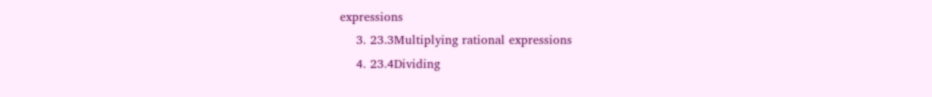expressions
    3. 23.3Multiplying rational expressions
    4. 23.4Dividing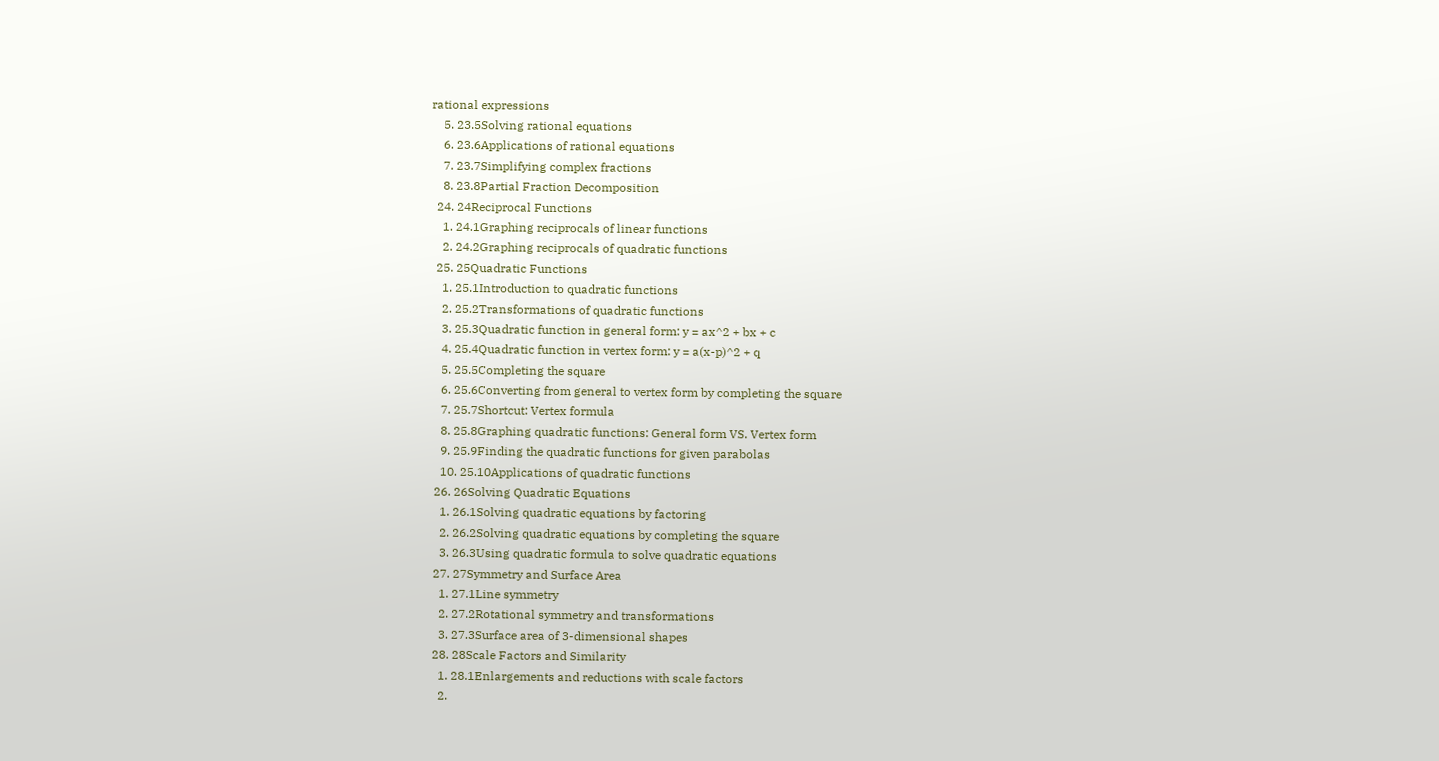rational expressions
    5. 23.5Solving rational equations
    6. 23.6Applications of rational equations
    7. 23.7Simplifying complex fractions
    8. 23.8Partial Fraction Decomposition
  24. 24Reciprocal Functions
    1. 24.1Graphing reciprocals of linear functions
    2. 24.2Graphing reciprocals of quadratic functions
  25. 25Quadratic Functions
    1. 25.1Introduction to quadratic functions
    2. 25.2Transformations of quadratic functions
    3. 25.3Quadratic function in general form: y = ax^2 + bx + c
    4. 25.4Quadratic function in vertex form: y = a(x-p)^2 + q
    5. 25.5Completing the square
    6. 25.6Converting from general to vertex form by completing the square
    7. 25.7Shortcut: Vertex formula
    8. 25.8Graphing quadratic functions: General form VS. Vertex form
    9. 25.9Finding the quadratic functions for given parabolas
    10. 25.10Applications of quadratic functions
  26. 26Solving Quadratic Equations
    1. 26.1Solving quadratic equations by factoring
    2. 26.2Solving quadratic equations by completing the square
    3. 26.3Using quadratic formula to solve quadratic equations
  27. 27Symmetry and Surface Area
    1. 27.1Line symmetry
    2. 27.2Rotational symmetry and transformations
    3. 27.3Surface area of 3-dimensional shapes
  28. 28Scale Factors and Similarity
    1. 28.1Enlargements and reductions with scale factors
    2.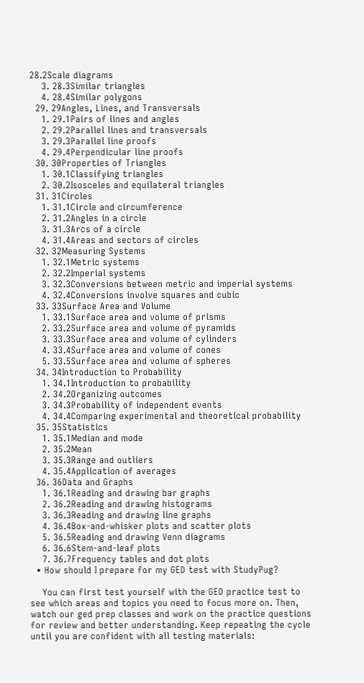28.2Scale diagrams
    3. 28.3Similar triangles
    4. 28.4Similar polygons
  29. 29Angles, Lines, and Transversals
    1. 29.1Pairs of lines and angles
    2. 29.2Parallel lines and transversals
    3. 29.3Parallel line proofs
    4. 29.4Perpendicular line proofs
  30. 30Properties of Triangles
    1. 30.1Classifying triangles
    2. 30.2Isosceles and equilateral triangles
  31. 31Circles
    1. 31.1Circle and circumference
    2. 31.2Angles in a circle
    3. 31.3Arcs of a circle
    4. 31.4Areas and sectors of circles
  32. 32Measuring Systems
    1. 32.1Metric systems
    2. 32.2Imperial systems
    3. 32.3Conversions between metric and imperial systems
    4. 32.4Conversions involve squares and cubic
  33. 33Surface Area and Volume
    1. 33.1Surface area and volume of prisms
    2. 33.2Surface area and volume of pyramids
    3. 33.3Surface area and volume of cylinders
    4. 33.4Surface area and volume of cones
    5. 33.5Surface area and volume of spheres
  34. 34Introduction to Probability
    1. 34.1Introduction to probability
    2. 34.2Organizing outcomes
    3. 34.3Probability of independent events
    4. 34.4Comparing experimental and theoretical probability
  35. 35Statistics
    1. 35.1Median and mode
    2. 35.2Mean
    3. 35.3Range and outliers
    4. 35.4Application of averages
  36. 36Data and Graphs
    1. 36.1Reading and drawing bar graphs
    2. 36.2Reading and drawing histograms
    3. 36.3Reading and drawing line graphs
    4. 36.4Box-and-whisker plots and scatter plots
    5. 36.5Reading and drawing Venn diagrams
    6. 36.6Stem-and-leaf plots
    7. 36.7Frequency tables and dot plots
  • How should I prepare for my GED test with StudyPug?

    You can first test yourself with the GED practice test to see which areas and topics you need to focus more on. Then, watch our ged prep classes and work on the practice questions for review and better understanding. Keep repeating the cycle until you are confident with all testing materials: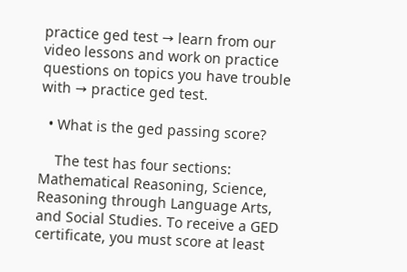practice ged test → learn from our video lessons and work on practice questions on topics you have trouble with → practice ged test.

  • What is the ged passing score?

    The test has four sections: Mathematical Reasoning, Science, Reasoning through Language Arts, and Social Studies. To receive a GED certificate, you must score at least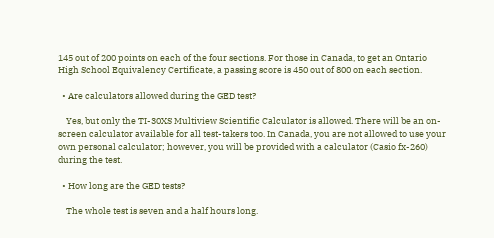145 out of 200 points on each of the four sections. For those in Canada, to get an Ontario High School Equivalency Certificate, a passing score is 450 out of 800 on each section.

  • Are calculators allowed during the GED test?

    Yes, but only the TI-30XS Multiview Scientific Calculator is allowed. There will be an on-screen calculator available for all test-takers too. In Canada, you are not allowed to use your own personal calculator; however, you will be provided with a calculator (Casio fx-260) during the test.

  • How long are the GED tests?

    The whole test is seven and a half hours long.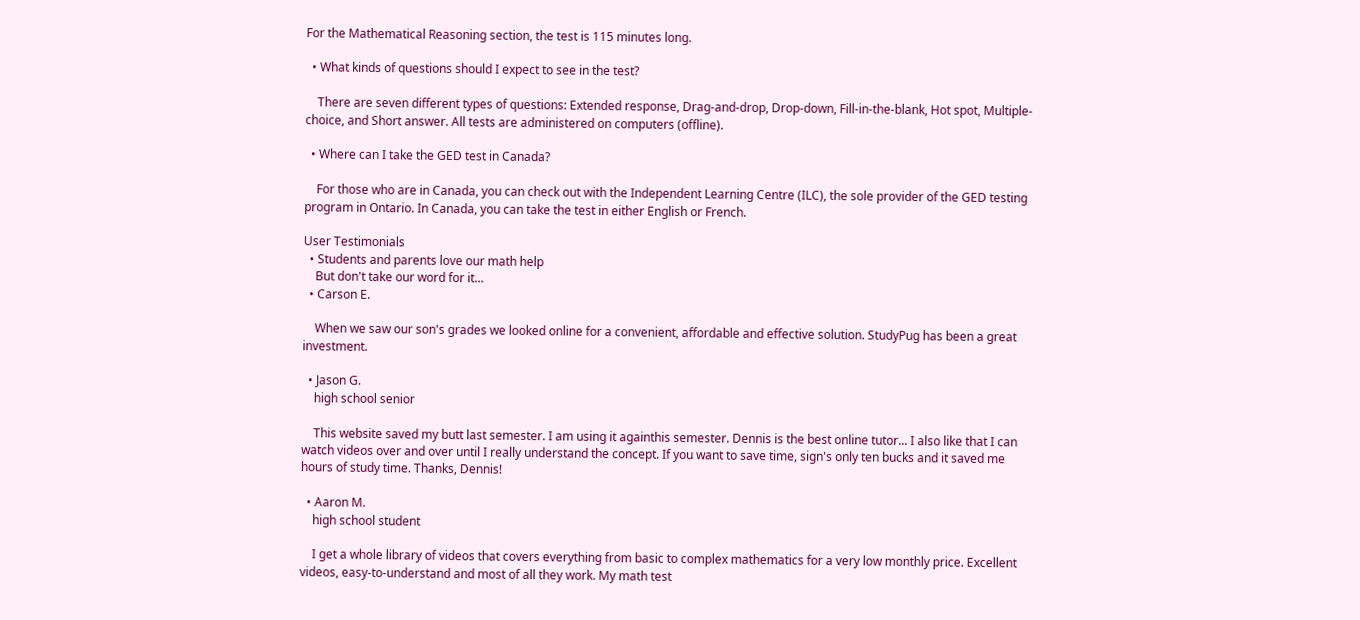For the Mathematical Reasoning section, the test is 115 minutes long.

  • What kinds of questions should I expect to see in the test?

    There are seven different types of questions: Extended response, Drag-and-drop, Drop-down, Fill-in-the-blank, Hot spot, Multiple-choice, and Short answer. All tests are administered on computers (offline).

  • Where can I take the GED test in Canada?

    For those who are in Canada, you can check out with the Independent Learning Centre (ILC), the sole provider of the GED testing program in Ontario. In Canada, you can take the test in either English or French.

User Testimonials
  • Students and parents love our math help
    But don't take our word for it…
  • Carson E.

    When we saw our son's grades we looked online for a convenient, affordable and effective solution. StudyPug has been a great investment.

  • Jason G.
    high school senior

    This website saved my butt last semester. I am using it againthis semester. Dennis is the best online tutor... I also like that I can watch videos over and over until I really understand the concept. If you want to save time, sign's only ten bucks and it saved me hours of study time. Thanks, Dennis!

  • Aaron M.
    high school student

    I get a whole library of videos that covers everything from basic to complex mathematics for a very low monthly price. Excellent videos, easy-to-understand and most of all they work. My math test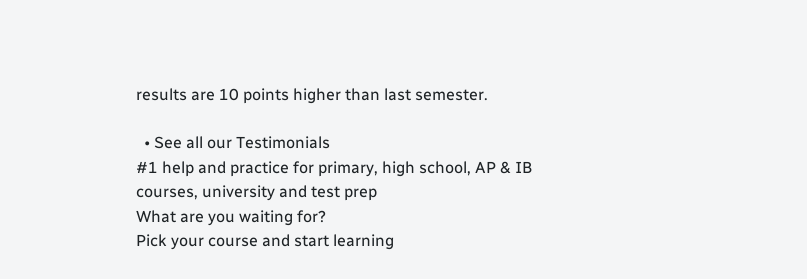results are 10 points higher than last semester.

  • See all our Testimonials
#1 help and practice for primary, high school, AP & IB courses, university and test prep
What are you waiting for?
Pick your course and start learning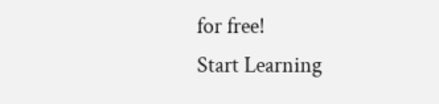for free!
Start Learning